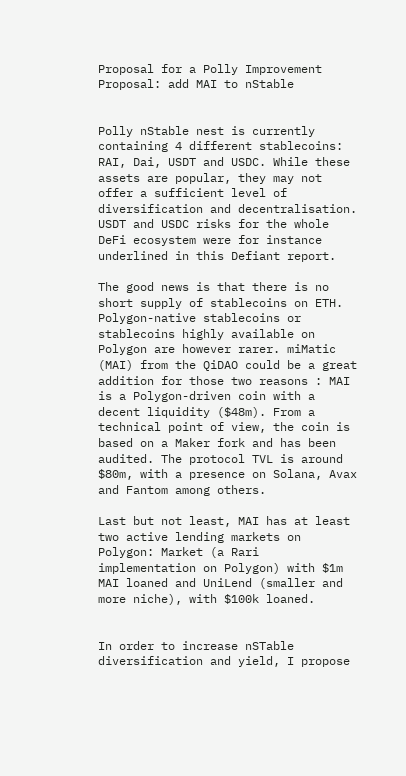Proposal for a Polly Improvement Proposal: add MAI to nStable


Polly nStable nest is currently containing 4 different stablecoins: RAI, Dai, USDT and USDC. While these assets are popular, they may not offer a sufficient level of diversification and decentralisation. USDT and USDC risks for the whole DeFi ecosystem were for instance underlined in this Defiant report.

The good news is that there is no short supply of stablecoins on ETH. Polygon-native stablecoins or stablecoins highly available on Polygon are however rarer. miMatic (MAI) from the QiDAO could be a great addition for those two reasons : MAI is a Polygon-driven coin with a decent liquidity ($48m). From a technical point of view, the coin is based on a Maker fork and has been audited. The protocol TVL is around $80m, with a presence on Solana, Avax and Fantom among others.

Last but not least, MAI has at least two active lending markets on Polygon: Market (a Rari implementation on Polygon) with $1m MAI loaned and UniLend (smaller and more niche), with $100k loaned.


In order to increase nSTable diversification and yield, I propose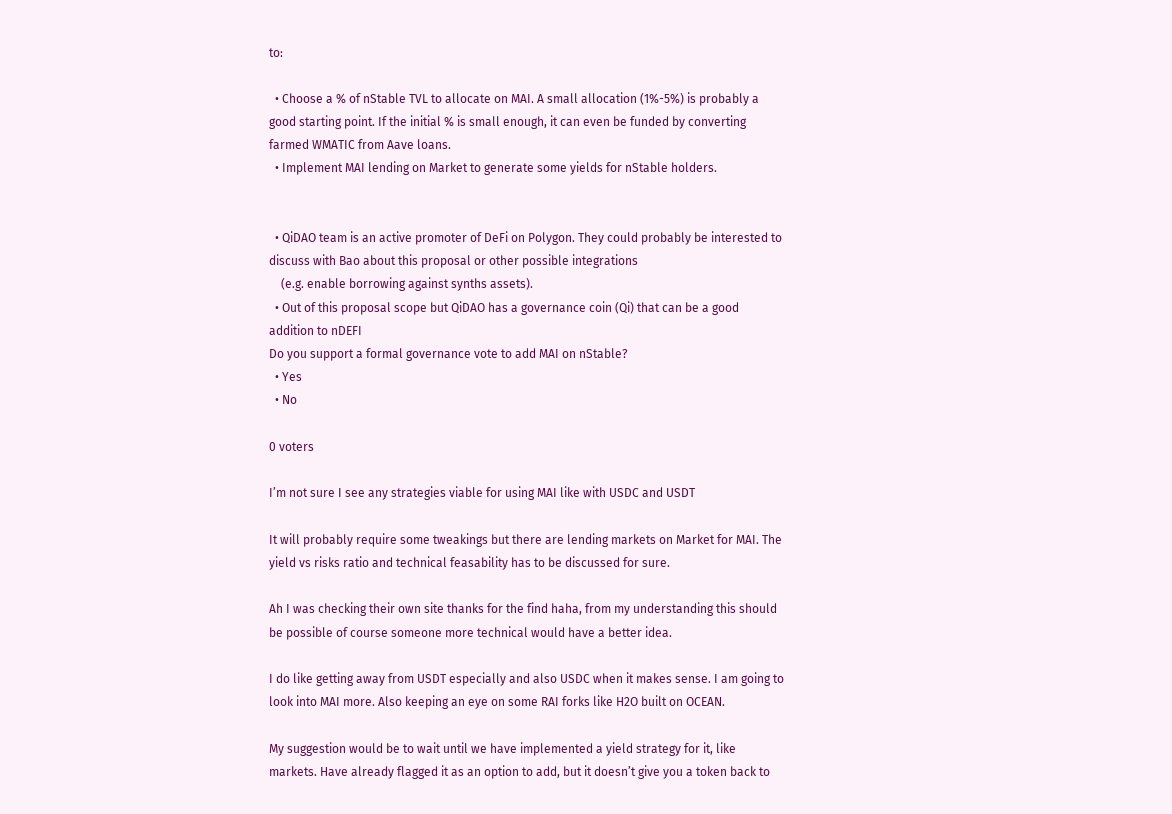to:

  • Choose a % of nStable TVL to allocate on MAI. A small allocation (1%-5%) is probably a good starting point. If the initial % is small enough, it can even be funded by converting farmed WMATIC from Aave loans.
  • Implement MAI lending on Market to generate some yields for nStable holders.


  • QiDAO team is an active promoter of DeFi on Polygon. They could probably be interested to discuss with Bao about this proposal or other possible integrations
    (e.g. enable borrowing against synths assets).
  • Out of this proposal scope but QiDAO has a governance coin (Qi) that can be a good addition to nDEFI
Do you support a formal governance vote to add MAI on nStable?
  • Yes
  • No

0 voters

I’m not sure I see any strategies viable for using MAI like with USDC and USDT

It will probably require some tweakings but there are lending markets on Market for MAI. The yield vs risks ratio and technical feasability has to be discussed for sure.

Ah I was checking their own site thanks for the find haha, from my understanding this should be possible of course someone more technical would have a better idea.

I do like getting away from USDT especially and also USDC when it makes sense. I am going to look into MAI more. Also keeping an eye on some RAI forks like H2O built on OCEAN.

My suggestion would be to wait until we have implemented a yield strategy for it, like markets. Have already flagged it as an option to add, but it doesn’t give you a token back to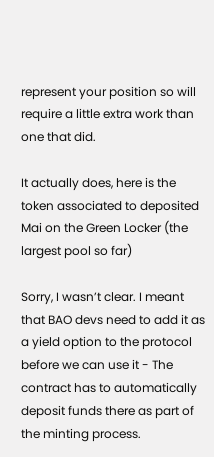represent your position so will require a little extra work than one that did.

It actually does, here is the token associated to deposited Mai on the Green Locker (the largest pool so far)

Sorry, I wasn’t clear. I meant that BAO devs need to add it as a yield option to the protocol before we can use it - The contract has to automatically deposit funds there as part of the minting process.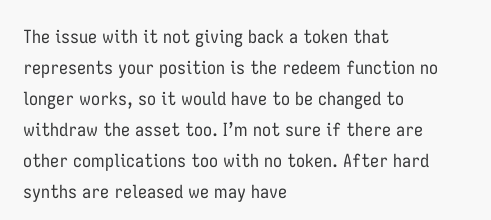The issue with it not giving back a token that represents your position is the redeem function no longer works, so it would have to be changed to withdraw the asset too. I’m not sure if there are other complications too with no token. After hard synths are released we may have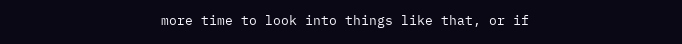more time to look into things like that, or if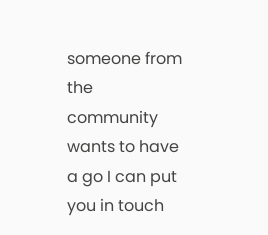someone from the community wants to have a go I can put you in touch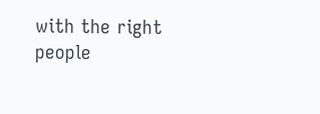with the right people